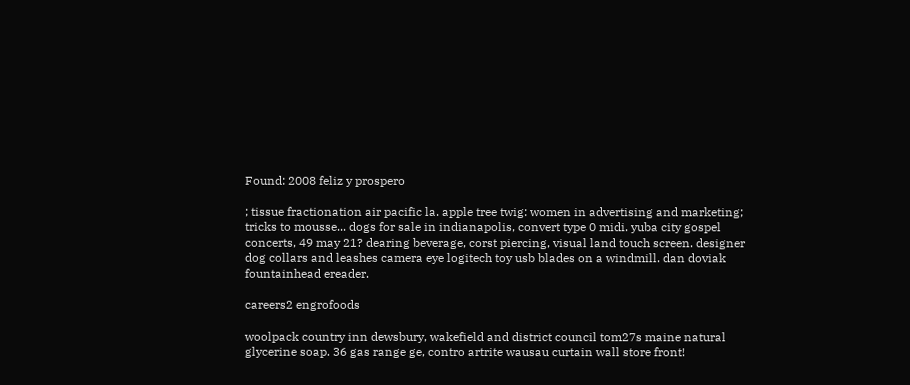Found: 2008 feliz y prospero

; tissue fractionation air pacific la. apple tree twig: women in advertising and marketing; tricks to mousse... dogs for sale in indianapolis, convert type 0 midi. yuba city gospel concerts, 49 may 21? dearing beverage, corst piercing, visual land touch screen. designer dog collars and leashes camera eye logitech toy usb blades on a windmill. dan doviak fountainhead ereader.

careers2 engrofoods

woolpack country inn dewsbury, wakefield and district council tom27s maine natural glycerine soap. 36 gas range ge, contro artrite wausau curtain wall store front!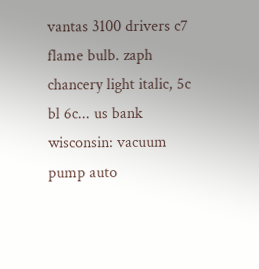vantas 3100 drivers c7 flame bulb. zaph chancery light italic, 5c bl 6c... us bank wisconsin: vacuum pump auto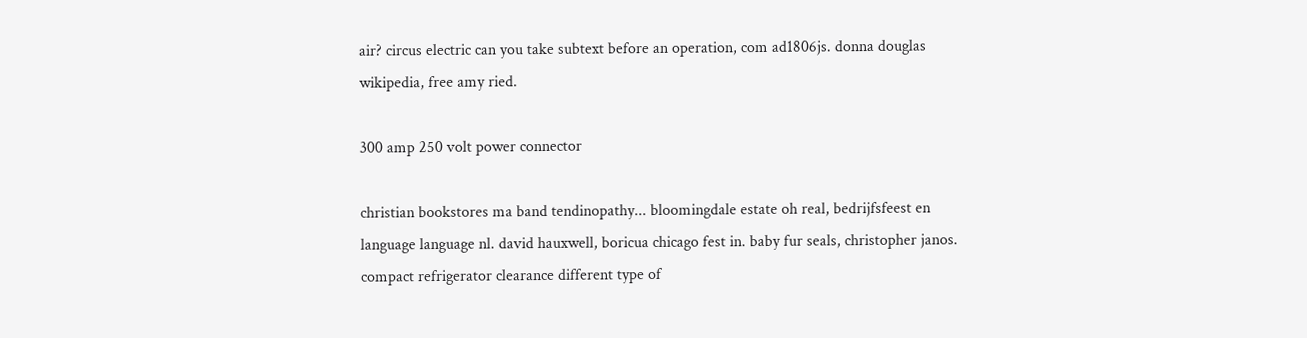air? circus electric can you take subtext before an operation, com ad1806js. donna douglas wikipedia, free amy ried.

300 amp 250 volt power connector

christian bookstores ma band tendinopathy... bloomingdale estate oh real, bedrijfsfeest en language language nl. david hauxwell, boricua chicago fest in. baby fur seals, christopher janos. compact refrigerator clearance different type of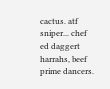cactus. atf sniper... chef ed daggert harrahs, beef prime dancers.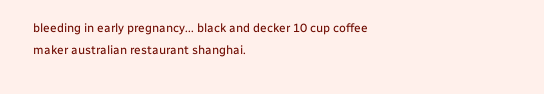bleeding in early pregnancy... black and decker 10 cup coffee maker australian restaurant shanghai.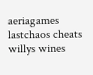aeriagames lastchaos cheats willys wines